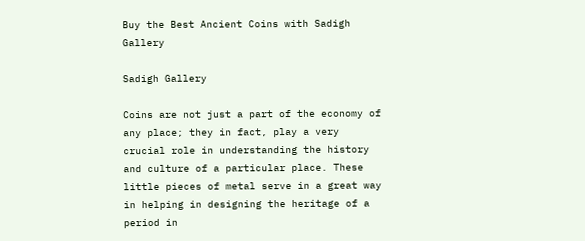Buy the Best Ancient Coins with Sadigh Gallery

Sadigh Gallery

Coins are not just a part of the economy of any place; they in fact, play a very crucial role in understanding the history and culture of a particular place. These little pieces of metal serve in a great way in helping in designing the heritage of a period in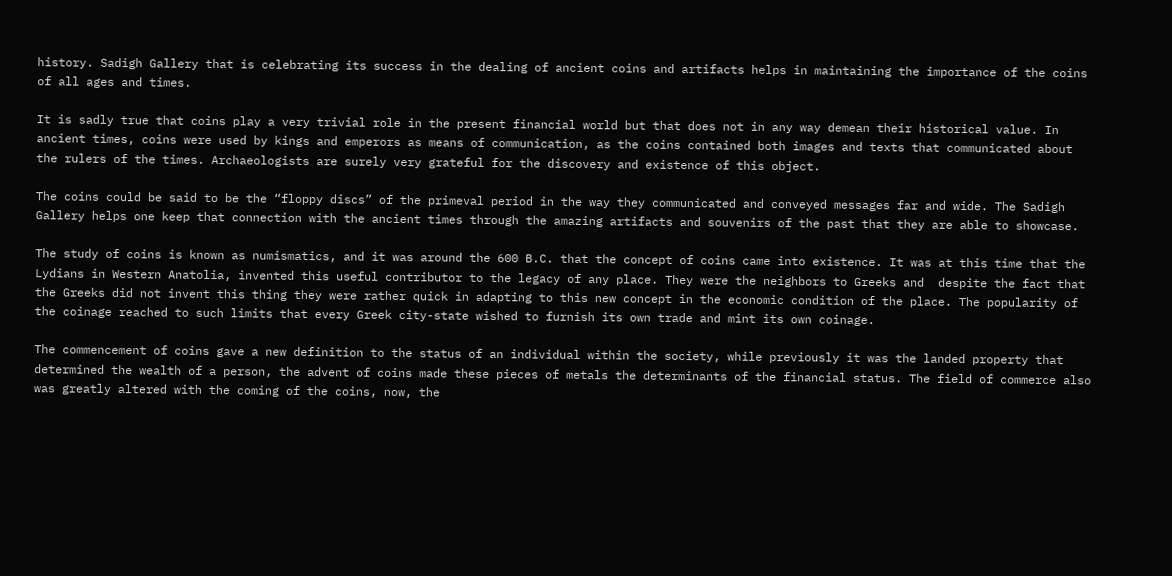history. Sadigh Gallery that is celebrating its success in the dealing of ancient coins and artifacts helps in maintaining the importance of the coins of all ages and times.

It is sadly true that coins play a very trivial role in the present financial world but that does not in any way demean their historical value. In ancient times, coins were used by kings and emperors as means of communication, as the coins contained both images and texts that communicated about the rulers of the times. Archaeologists are surely very grateful for the discovery and existence of this object.

The coins could be said to be the “floppy discs” of the primeval period in the way they communicated and conveyed messages far and wide. The Sadigh Gallery helps one keep that connection with the ancient times through the amazing artifacts and souvenirs of the past that they are able to showcase.

The study of coins is known as numismatics, and it was around the 600 B.C. that the concept of coins came into existence. It was at this time that the Lydians in Western Anatolia, invented this useful contributor to the legacy of any place. They were the neighbors to Greeks and  despite the fact that the Greeks did not invent this thing they were rather quick in adapting to this new concept in the economic condition of the place. The popularity of the coinage reached to such limits that every Greek city-state wished to furnish its own trade and mint its own coinage.

The commencement of coins gave a new definition to the status of an individual within the society, while previously it was the landed property that determined the wealth of a person, the advent of coins made these pieces of metals the determinants of the financial status. The field of commerce also was greatly altered with the coming of the coins, now, the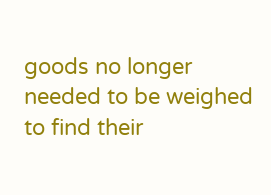goods no longer needed to be weighed to find their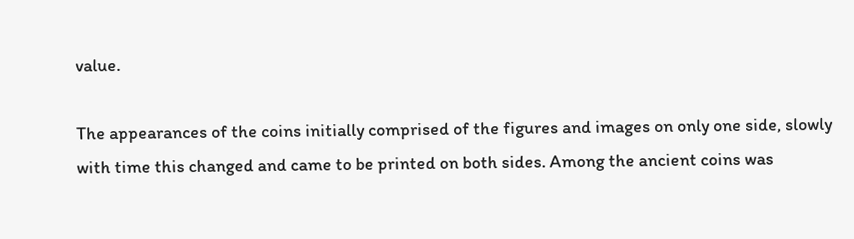value.

The appearances of the coins initially comprised of the figures and images on only one side, slowly with time this changed and came to be printed on both sides. Among the ancient coins was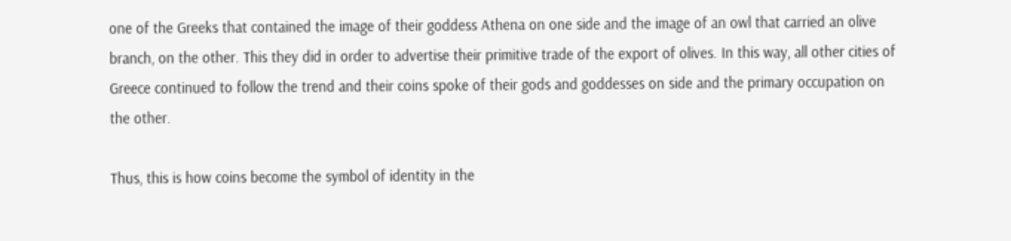one of the Greeks that contained the image of their goddess Athena on one side and the image of an owl that carried an olive branch, on the other. This they did in order to advertise their primitive trade of the export of olives. In this way, all other cities of Greece continued to follow the trend and their coins spoke of their gods and goddesses on side and the primary occupation on the other.

Thus, this is how coins become the symbol of identity in the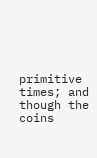primitive times; and though the coins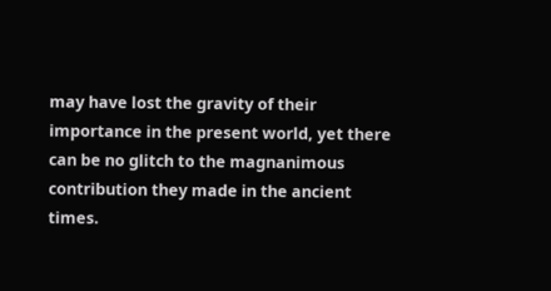may have lost the gravity of their importance in the present world, yet there can be no glitch to the magnanimous contribution they made in the ancient times.